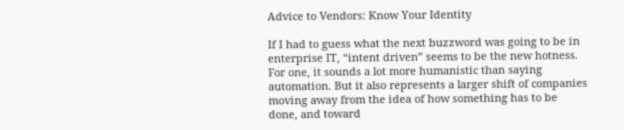Advice to Vendors: Know Your Identity

If I had to guess what the next buzzword was going to be in enterprise IT, “intent driven” seems to be the new hotness. For one, it sounds a lot more humanistic than saying automation. But it also represents a larger shift of companies moving away from the idea of how something has to be done, and toward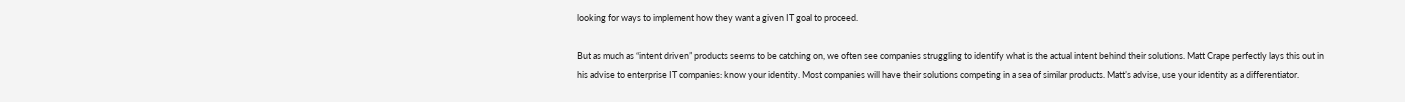looking for ways to implement how they want a given IT goal to proceed.

But as much as “intent driven” products seems to be catching on, we often see companies struggling to identify what is the actual intent behind their solutions. Matt Crape perfectly lays this out in his advise to enterprise IT companies: know your identity. Most companies will have their solutions competing in a sea of similar products. Matt’s advise, use your identity as a differentiator.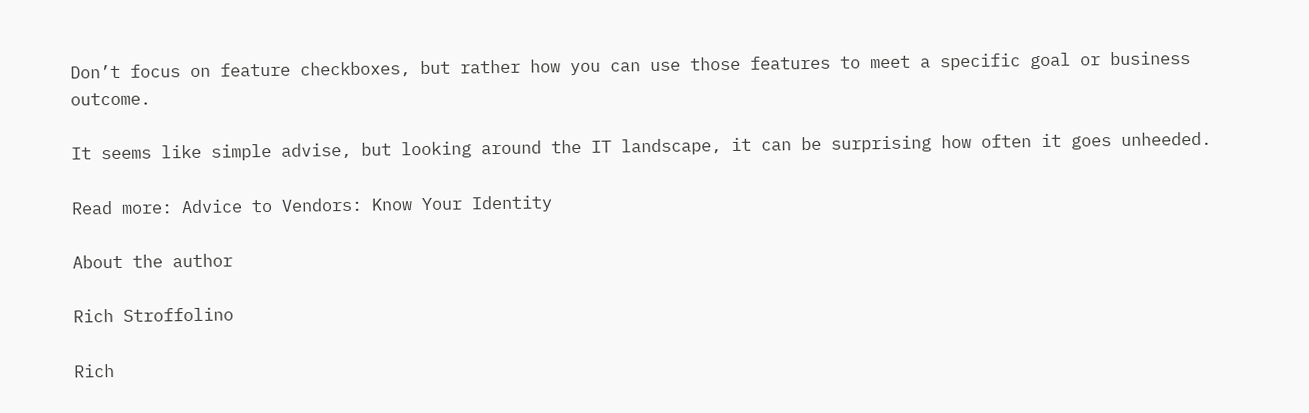Don’t focus on feature checkboxes, but rather how you can use those features to meet a specific goal or business outcome.

It seems like simple advise, but looking around the IT landscape, it can be surprising how often it goes unheeded.

Read more: Advice to Vendors: Know Your Identity

About the author

Rich Stroffolino

Rich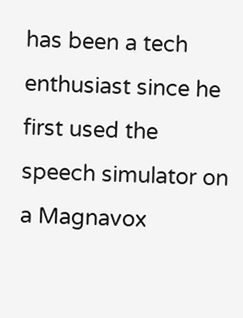has been a tech enthusiast since he first used the speech simulator on a Magnavox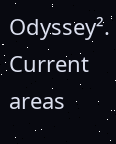Odyssey². Current areas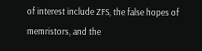of interest include ZFS, the false hopes of memristors, and the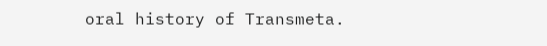oral history of Transmeta.